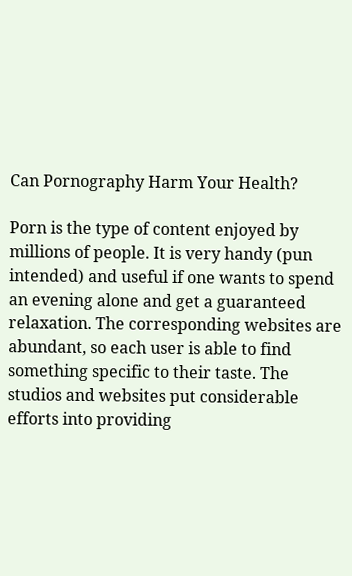Can Pornography Harm Your Health?

Porn is the type of content enjoyed by millions of people. It is very handy (pun intended) and useful if one wants to spend an evening alone and get a guaranteed relaxation. The corresponding websites are abundant, so each user is able to find something specific to their taste. The studios and websites put considerable efforts into providing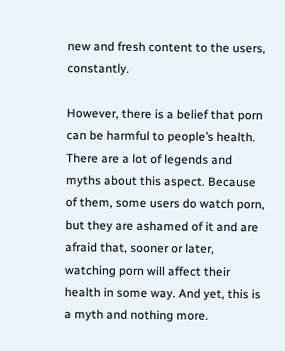new and fresh content to the users, constantly.

However, there is a belief that porn can be harmful to people’s health. There are a lot of legends and myths about this aspect. Because of them, some users do watch porn, but they are ashamed of it and are afraid that, sooner or later, watching porn will affect their health in some way. And yet, this is a myth and nothing more.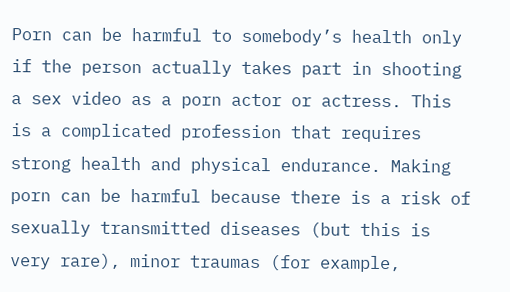Porn can be harmful to somebody’s health only if the person actually takes part in shooting a sex video as a porn actor or actress. This is a complicated profession that requires strong health and physical endurance. Making porn can be harmful because there is a risk of sexually transmitted diseases (but this is very rare), minor traumas (for example,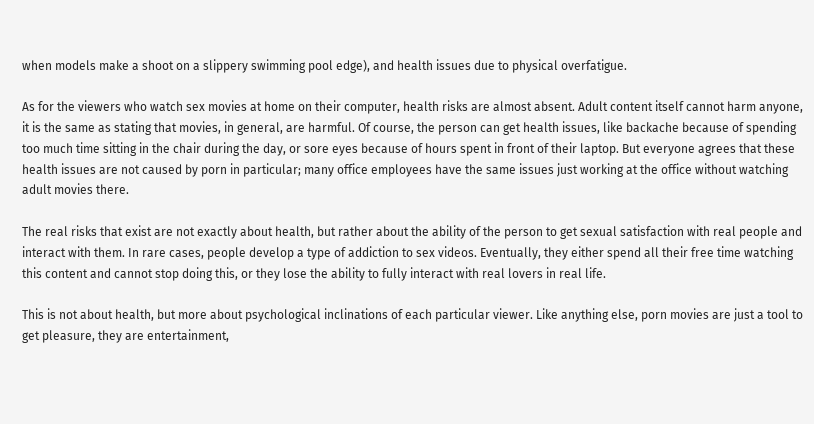when models make a shoot on a slippery swimming pool edge), and health issues due to physical overfatigue.

As for the viewers who watch sex movies at home on their computer, health risks are almost absent. Adult content itself cannot harm anyone, it is the same as stating that movies, in general, are harmful. Of course, the person can get health issues, like backache because of spending too much time sitting in the chair during the day, or sore eyes because of hours spent in front of their laptop. But everyone agrees that these health issues are not caused by porn in particular; many office employees have the same issues just working at the office without watching adult movies there.

The real risks that exist are not exactly about health, but rather about the ability of the person to get sexual satisfaction with real people and interact with them. In rare cases, people develop a type of addiction to sex videos. Eventually, they either spend all their free time watching this content and cannot stop doing this, or they lose the ability to fully interact with real lovers in real life.

This is not about health, but more about psychological inclinations of each particular viewer. Like anything else, porn movies are just a tool to get pleasure, they are entertainment,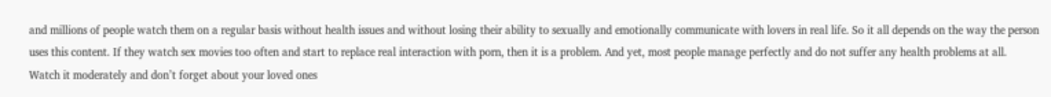and millions of people watch them on a regular basis without health issues and without losing their ability to sexually and emotionally communicate with lovers in real life. So it all depends on the way the person uses this content. If they watch sex movies too often and start to replace real interaction with porn, then it is a problem. And yet, most people manage perfectly and do not suffer any health problems at all. Watch it moderately and don’t forget about your loved ones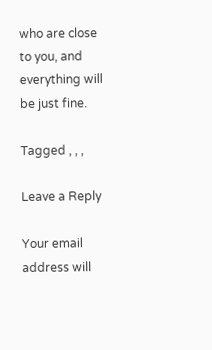who are close to you, and everything will be just fine.

Tagged , , ,

Leave a Reply

Your email address will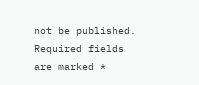not be published. Required fields are marked *